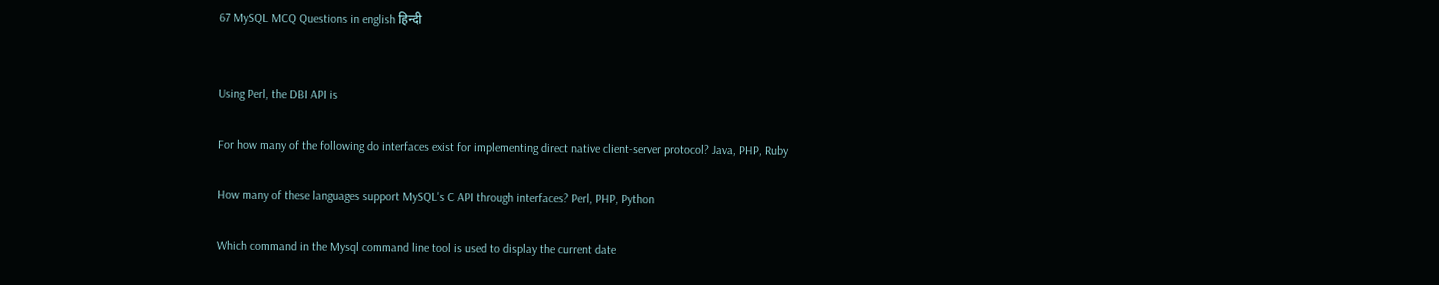67 MySQL MCQ Questions in english हिन्दी


Using Perl, the DBI API is

For how many of the following do interfaces exist for implementing direct native client-server protocol? Java, PHP, Ruby

How many of these languages support MySQL's C API through interfaces? Perl, PHP, Python

Which command in the Mysql command line tool is used to display the current date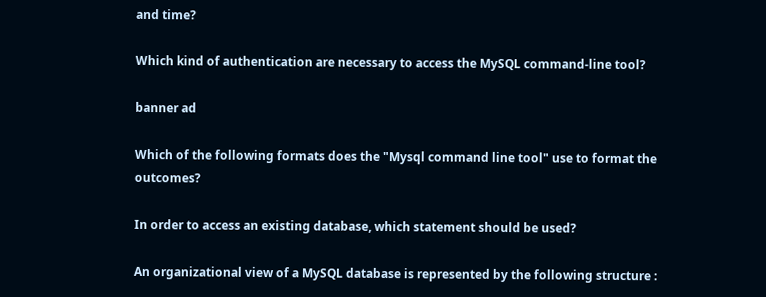and time?

Which kind of authentication are necessary to access the MySQL command-line tool?

banner ad

Which of the following formats does the "Mysql command line tool" use to format the outcomes?

In order to access an existing database, which statement should be used?

An organizational view of a MySQL database is represented by the following structure :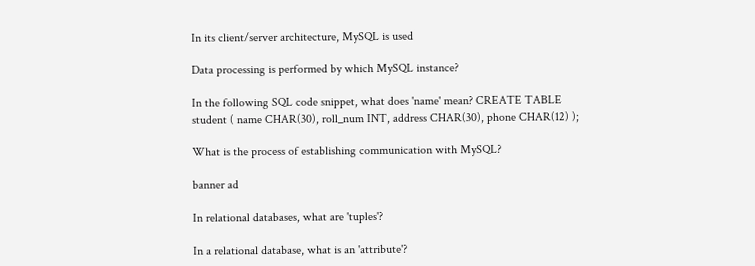In its client/server architecture, MySQL is used

Data processing is performed by which MySQL instance?

In the following SQL code snippet, what does 'name' mean? CREATE TABLE student ( name CHAR(30), roll_num INT, address CHAR(30), phone CHAR(12) );

What is the process of establishing communication with MySQL?

banner ad

In relational databases, what are 'tuples'?

In a relational database, what is an 'attribute'?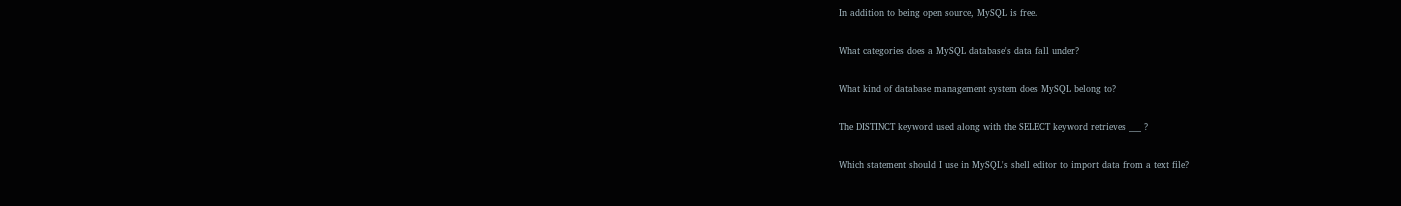In addition to being open source, MySQL is free.

What categories does a MySQL database's data fall under?

What kind of database management system does MySQL belong to?

The DISTINCT keyword used along with the SELECT keyword retrieves ___ ?

Which statement should I use in MySQL's shell editor to import data from a text file?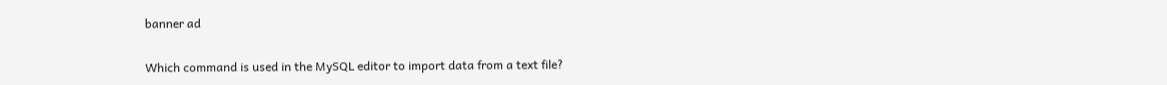banner ad

Which command is used in the MySQL editor to import data from a text file?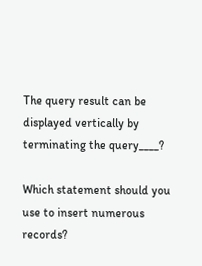The query result can be displayed vertically by terminating the query____?

Which statement should you use to insert numerous records?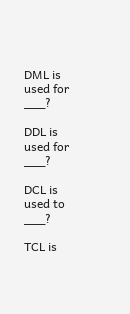DML is used for ___?

DDL is used for ___?

DCL is used to ___?

TCL is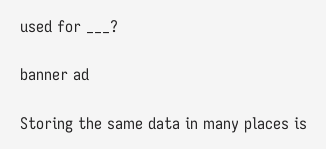used for ___?

banner ad

Storing the same data in many places is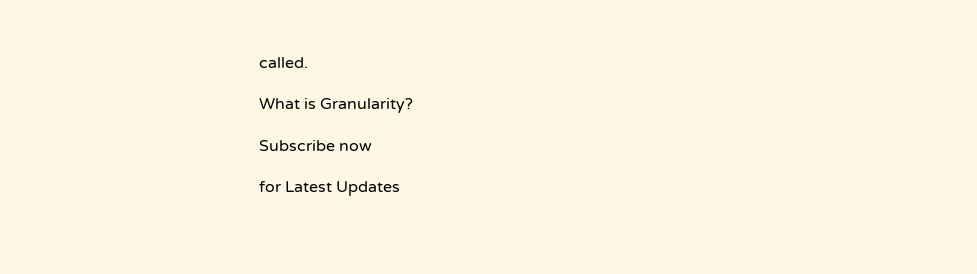called.

What is Granularity?

Subscribe now

for Latest Updates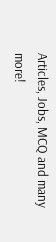Articles, Jobs, MCQ and many more!